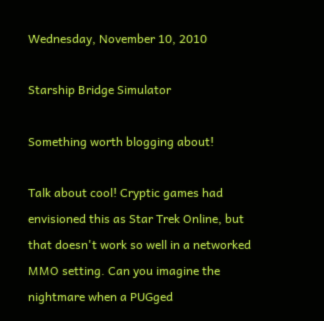Wednesday, November 10, 2010

Starship Bridge Simulator

Something worth blogging about!

Talk about cool! Cryptic games had envisioned this as Star Trek Online, but that doesn't work so well in a networked MMO setting. Can you imagine the nightmare when a PUGged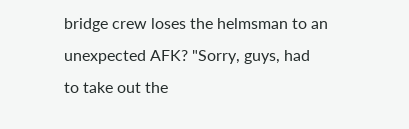bridge crew loses the helmsman to an unexpected AFK? "Sorry, guys, had to take out the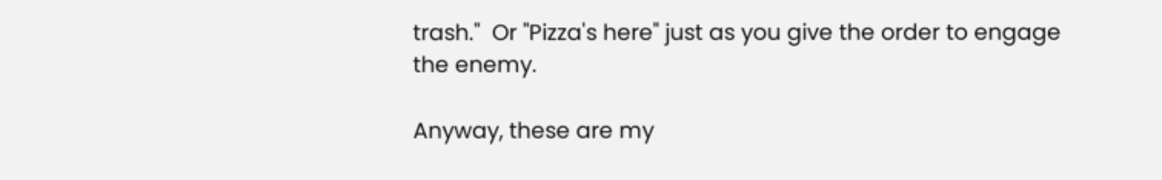trash."  Or "Pizza's here" just as you give the order to engage the enemy.

Anyway, these are my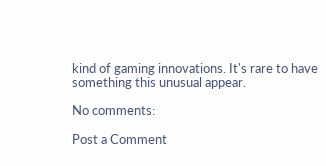kind of gaming innovations. It's rare to have something this unusual appear.

No comments:

Post a Comment